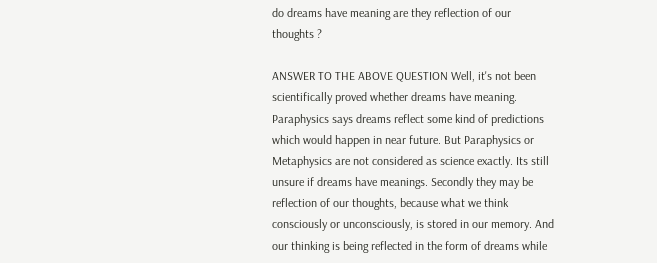do dreams have meaning are they reflection of our thoughts ?

ANSWER TO THE ABOVE QUESTION Well, it's not been scientifically proved whether dreams have meaning. Paraphysics says dreams reflect some kind of predictions which would happen in near future. But Paraphysics or Metaphysics are not considered as science exactly. Its still unsure if dreams have meanings. Secondly they may be reflection of our thoughts, because what we think consciously or unconsciously, is stored in our memory. And our thinking is being reflected in the form of dreams while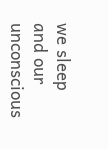we sleep and our unconscious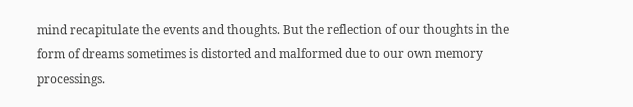mind recapitulate the events and thoughts. But the reflection of our thoughts in the form of dreams sometimes is distorted and malformed due to our own memory processings.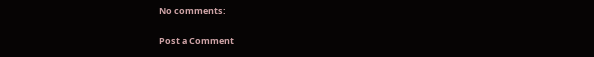No comments:

Post a Comment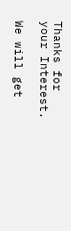Thanks for your Interest.

We will get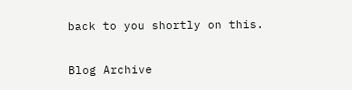back to you shortly on this.

Blog Archive